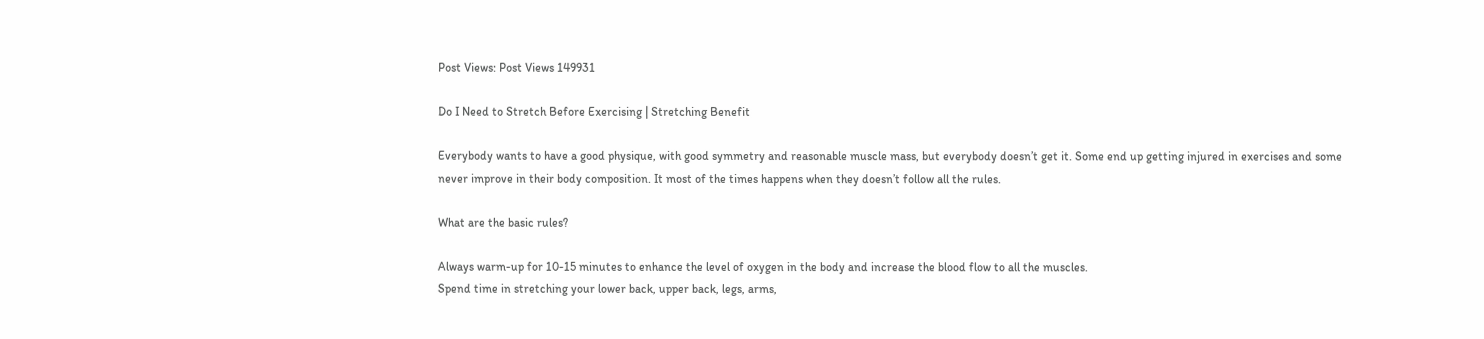Post Views: Post Views 149931

Do I Need to Stretch Before Exercising | Stretching Benefit

Everybody wants to have a good physique, with good symmetry and reasonable muscle mass, but everybody doesn’t get it. Some end up getting injured in exercises and some never improve in their body composition. It most of the times happens when they doesn’t follow all the rules.

What are the basic rules?

Always warm-up for 10-15 minutes to enhance the level of oxygen in the body and increase the blood flow to all the muscles.
Spend time in stretching your lower back, upper back, legs, arms,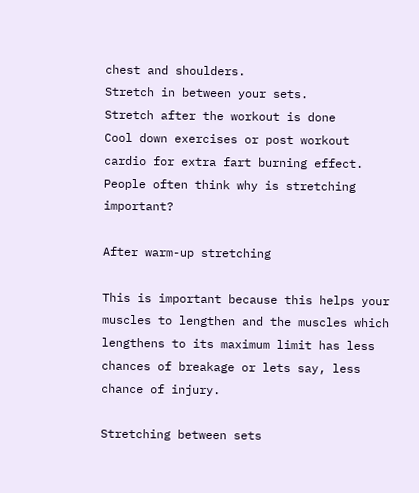chest and shoulders.
Stretch in between your sets.
Stretch after the workout is done
Cool down exercises or post workout cardio for extra fart burning effect.
People often think why is stretching important?

After warm-up stretching

This is important because this helps your muscles to lengthen and the muscles which lengthens to its maximum limit has less chances of breakage or lets say, less chance of injury.

Stretching between sets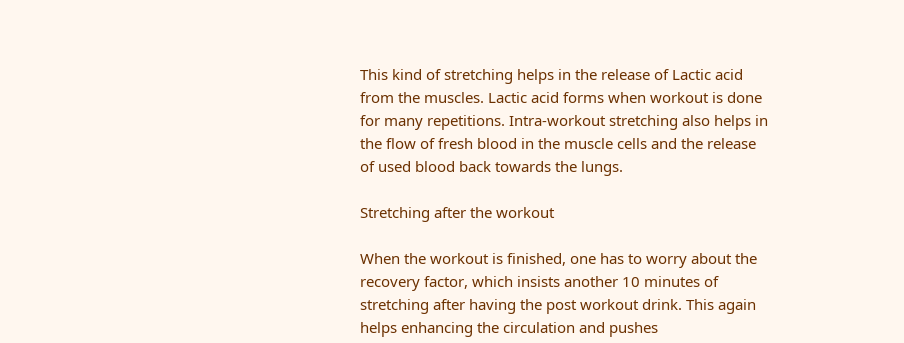This kind of stretching helps in the release of Lactic acid from the muscles. Lactic acid forms when workout is done for many repetitions. Intra-workout stretching also helps in the flow of fresh blood in the muscle cells and the release of used blood back towards the lungs.

Stretching after the workout

When the workout is finished, one has to worry about the recovery factor, which insists another 10 minutes of stretching after having the post workout drink. This again helps enhancing the circulation and pushes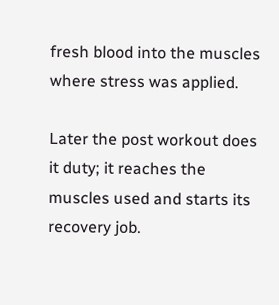fresh blood into the muscles where stress was applied.

Later the post workout does it duty; it reaches the muscles used and starts its recovery job.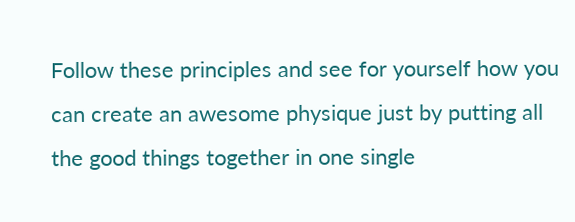Follow these principles and see for yourself how you can create an awesome physique just by putting all the good things together in one single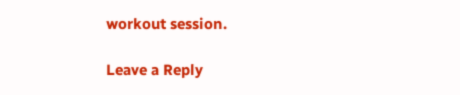workout session.

Leave a Reply